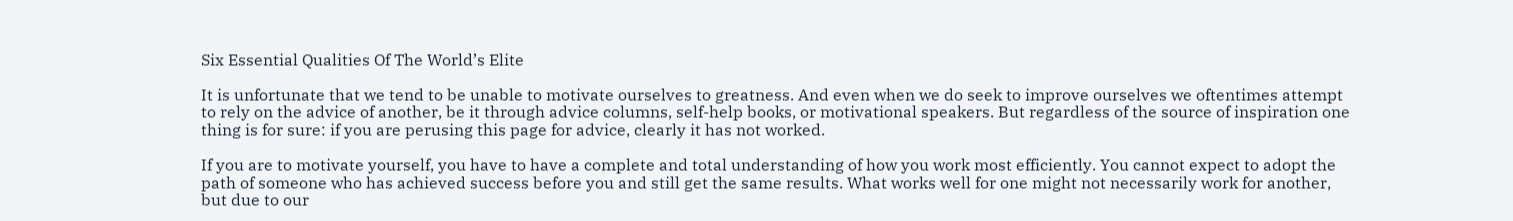Six Essential Qualities Of The World’s Elite

It is unfortunate that we tend to be unable to motivate ourselves to greatness. And even when we do seek to improve ourselves we oftentimes attempt to rely on the advice of another, be it through advice columns, self-help books, or motivational speakers. But regardless of the source of inspiration one thing is for sure: if you are perusing this page for advice, clearly it has not worked.

If you are to motivate yourself, you have to have a complete and total understanding of how you work most efficiently. You cannot expect to adopt the path of someone who has achieved success before you and still get the same results. What works well for one might not necessarily work for another, but due to our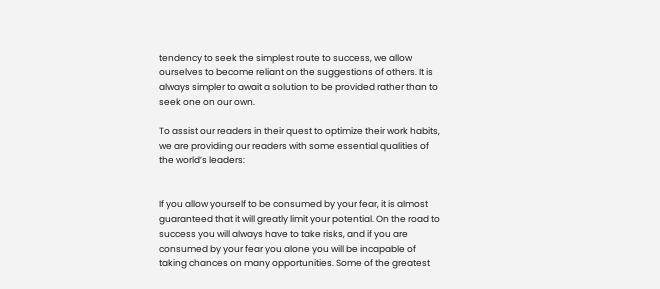tendency to seek the simplest route to success, we allow ourselves to become reliant on the suggestions of others. It is always simpler to await a solution to be provided rather than to seek one on our own.

To assist our readers in their quest to optimize their work habits, we are providing our readers with some essential qualities of the world’s leaders:


If you allow yourself to be consumed by your fear, it is almost guaranteed that it will greatly limit your potential. On the road to success you will always have to take risks, and if you are consumed by your fear you alone you will be incapable of taking chances on many opportunities. Some of the greatest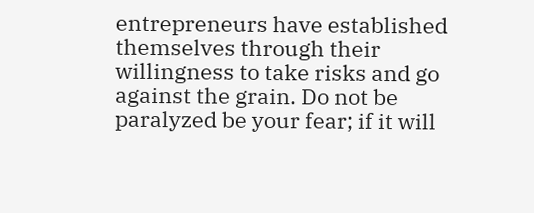entrepreneurs have established themselves through their willingness to take risks and go against the grain. Do not be paralyzed be your fear; if it will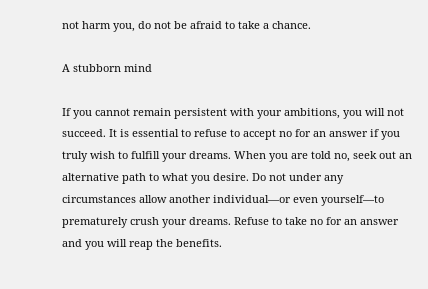not harm you, do not be afraid to take a chance.

A stubborn mind

If you cannot remain persistent with your ambitions, you will not succeed. It is essential to refuse to accept no for an answer if you truly wish to fulfill your dreams. When you are told no, seek out an alternative path to what you desire. Do not under any circumstances allow another individual—or even yourself—to prematurely crush your dreams. Refuse to take no for an answer and you will reap the benefits.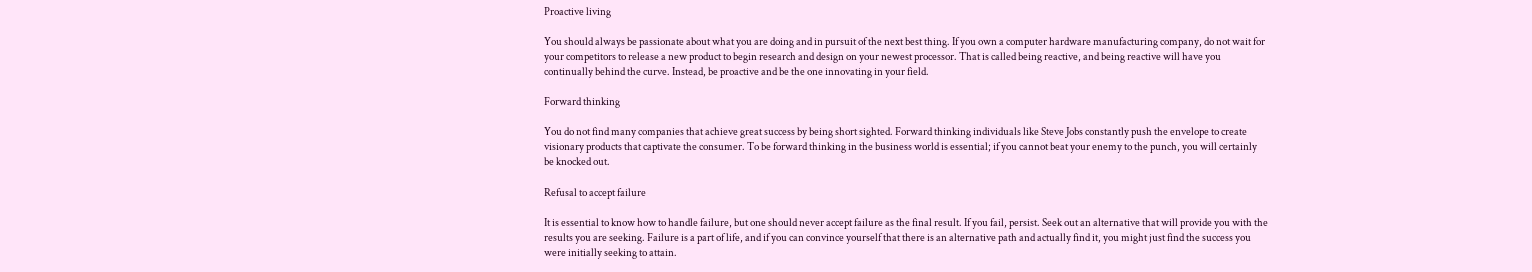Proactive living

You should always be passionate about what you are doing and in pursuit of the next best thing. If you own a computer hardware manufacturing company, do not wait for your competitors to release a new product to begin research and design on your newest processor. That is called being reactive, and being reactive will have you continually behind the curve. Instead, be proactive and be the one innovating in your field.

Forward thinking

You do not find many companies that achieve great success by being short sighted. Forward thinking individuals like Steve Jobs constantly push the envelope to create visionary products that captivate the consumer. To be forward thinking in the business world is essential; if you cannot beat your enemy to the punch, you will certainly be knocked out.

Refusal to accept failure

It is essential to know how to handle failure, but one should never accept failure as the final result. If you fail, persist. Seek out an alternative that will provide you with the results you are seeking. Failure is a part of life, and if you can convince yourself that there is an alternative path and actually find it, you might just find the success you were initially seeking to attain.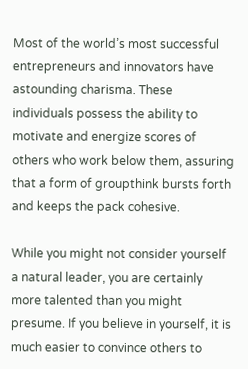Most of the world’s most successful entrepreneurs and innovators have astounding charisma. These individuals possess the ability to motivate and energize scores of others who work below them, assuring that a form of groupthink bursts forth and keeps the pack cohesive.

While you might not consider yourself a natural leader, you are certainly more talented than you might presume. If you believe in yourself, it is much easier to convince others to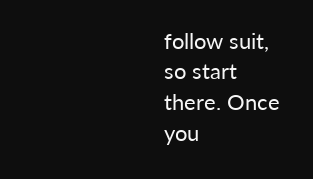follow suit, so start there. Once you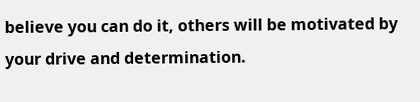believe you can do it, others will be motivated by your drive and determination.